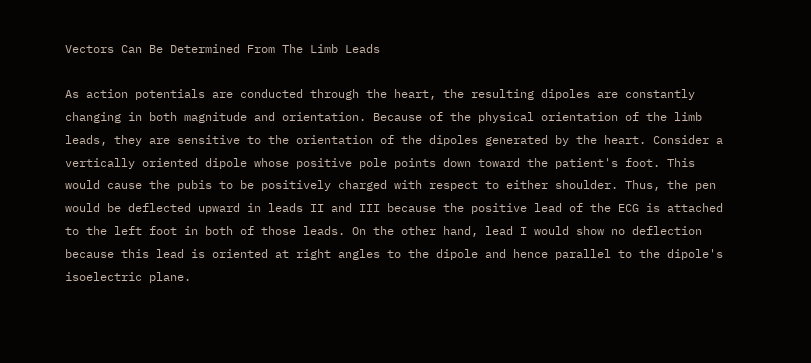Vectors Can Be Determined From The Limb Leads

As action potentials are conducted through the heart, the resulting dipoles are constantly changing in both magnitude and orientation. Because of the physical orientation of the limb leads, they are sensitive to the orientation of the dipoles generated by the heart. Consider a vertically oriented dipole whose positive pole points down toward the patient's foot. This would cause the pubis to be positively charged with respect to either shoulder. Thus, the pen would be deflected upward in leads II and III because the positive lead of the ECG is attached to the left foot in both of those leads. On the other hand, lead I would show no deflection because this lead is oriented at right angles to the dipole and hence parallel to the dipole's isoelectric plane.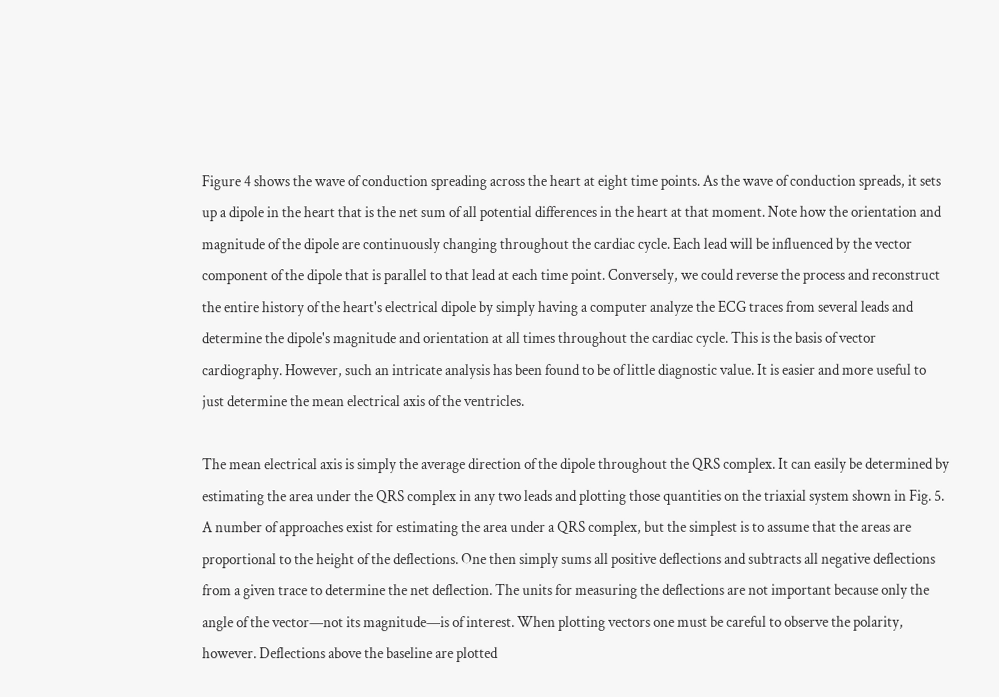Figure 4 shows the wave of conduction spreading across the heart at eight time points. As the wave of conduction spreads, it sets up a dipole in the heart that is the net sum of all potential differences in the heart at that moment. Note how the orientation and magnitude of the dipole are continuously changing throughout the cardiac cycle. Each lead will be influenced by the vector component of the dipole that is parallel to that lead at each time point. Conversely, we could reverse the process and reconstruct the entire history of the heart's electrical dipole by simply having a computer analyze the ECG traces from several leads and determine the dipole's magnitude and orientation at all times throughout the cardiac cycle. This is the basis of vector cardiography. However, such an intricate analysis has been found to be of little diagnostic value. It is easier and more useful to just determine the mean electrical axis of the ventricles.

The mean electrical axis is simply the average direction of the dipole throughout the QRS complex. It can easily be determined by estimating the area under the QRS complex in any two leads and plotting those quantities on the triaxial system shown in Fig. 5. A number of approaches exist for estimating the area under a QRS complex, but the simplest is to assume that the areas are proportional to the height of the deflections. One then simply sums all positive deflections and subtracts all negative deflections from a given trace to determine the net deflection. The units for measuring the deflections are not important because only the angle of the vector—not its magnitude—is of interest. When plotting vectors one must be careful to observe the polarity, however. Deflections above the baseline are plotted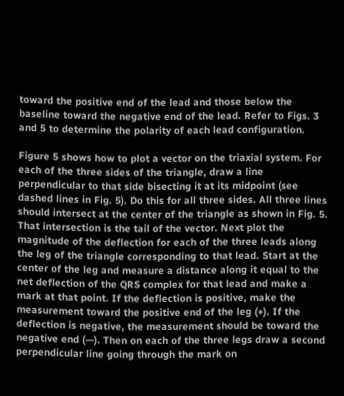toward the positive end of the lead and those below the baseline toward the negative end of the lead. Refer to Figs. 3 and 5 to determine the polarity of each lead configuration.

Figure 5 shows how to plot a vector on the triaxial system. For each of the three sides of the triangle, draw a line perpendicular to that side bisecting it at its midpoint (see dashed lines in Fig. 5). Do this for all three sides. All three lines should intersect at the center of the triangle as shown in Fig. 5. That intersection is the tail of the vector. Next plot the magnitude of the deflection for each of the three leads along the leg of the triangle corresponding to that lead. Start at the center of the leg and measure a distance along it equal to the net deflection of the QRS complex for that lead and make a mark at that point. If the deflection is positive, make the measurement toward the positive end of the leg (+). If the deflection is negative, the measurement should be toward the negative end (—). Then on each of the three legs draw a second perpendicular line going through the mark on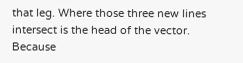that leg. Where those three new lines intersect is the head of the vector. Because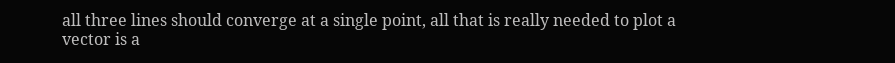all three lines should converge at a single point, all that is really needed to plot a vector is a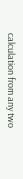calculation from any two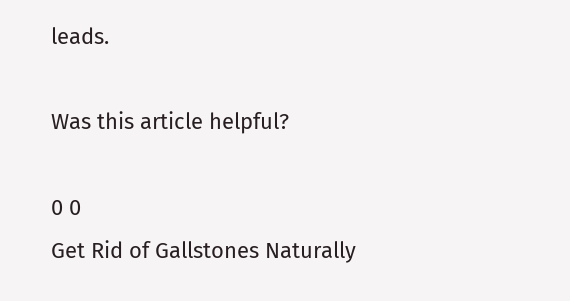leads.

Was this article helpful?

0 0
Get Rid of Gallstones Naturally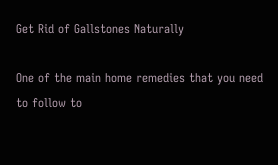Get Rid of Gallstones Naturally

One of the main home remedies that you need to follow to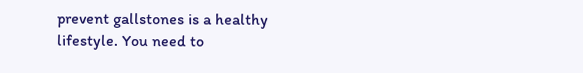prevent gallstones is a healthy lifestyle. You need to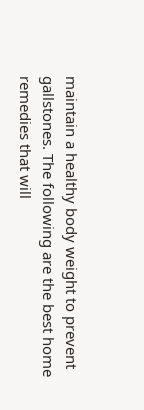maintain a healthy body weight to prevent gallstones. The following are the best home remedies that will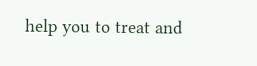help you to treat and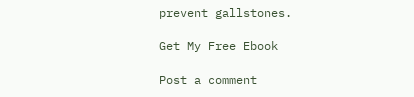prevent gallstones.

Get My Free Ebook

Post a comment